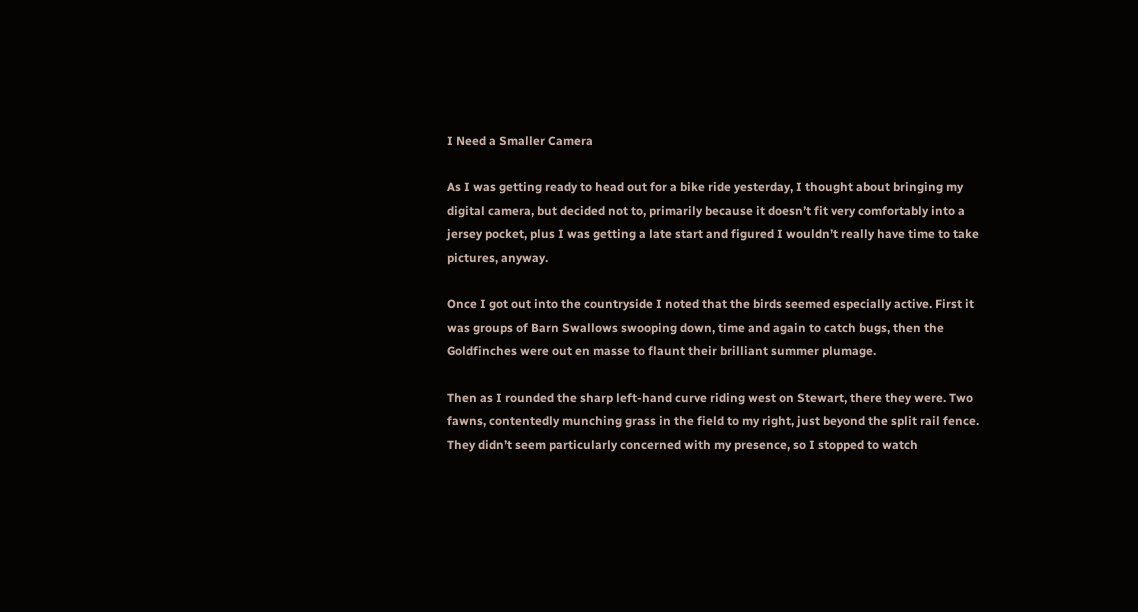I Need a Smaller Camera

As I was getting ready to head out for a bike ride yesterday, I thought about bringing my digital camera, but decided not to, primarily because it doesn’t fit very comfortably into a jersey pocket, plus I was getting a late start and figured I wouldn’t really have time to take pictures, anyway.

Once I got out into the countryside I noted that the birds seemed especially active. First it was groups of Barn Swallows swooping down, time and again to catch bugs, then the Goldfinches were out en masse to flaunt their brilliant summer plumage.

Then as I rounded the sharp left-hand curve riding west on Stewart, there they were. Two fawns, contentedly munching grass in the field to my right, just beyond the split rail fence. They didn’t seem particularly concerned with my presence, so I stopped to watch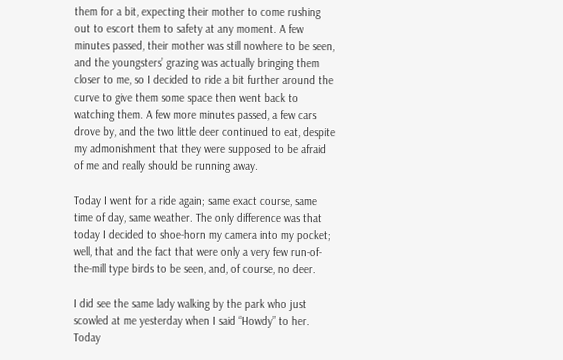them for a bit, expecting their mother to come rushing out to escort them to safety at any moment. A few minutes passed, their mother was still nowhere to be seen, and the youngsters’ grazing was actually bringing them closer to me, so I decided to ride a bit further around the curve to give them some space then went back to watching them. A few more minutes passed, a few cars drove by, and the two little deer continued to eat, despite my admonishment that they were supposed to be afraid of me and really should be running away.

Today I went for a ride again; same exact course, same time of day, same weather. The only difference was that today I decided to shoe-horn my camera into my pocket; well, that and the fact that were only a very few run-of-the-mill type birds to be seen, and, of course, no deer.

I did see the same lady walking by the park who just scowled at me yesterday when I said “Howdy” to her. Today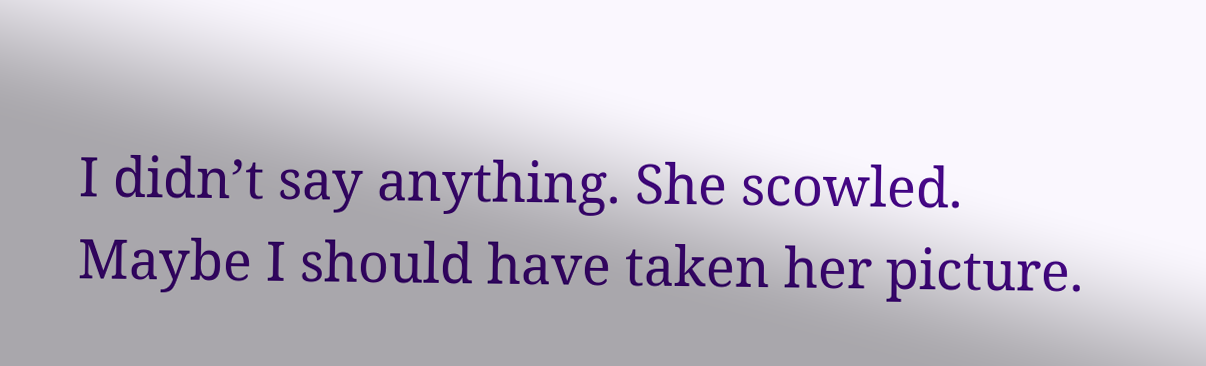I didn’t say anything. She scowled. Maybe I should have taken her picture.